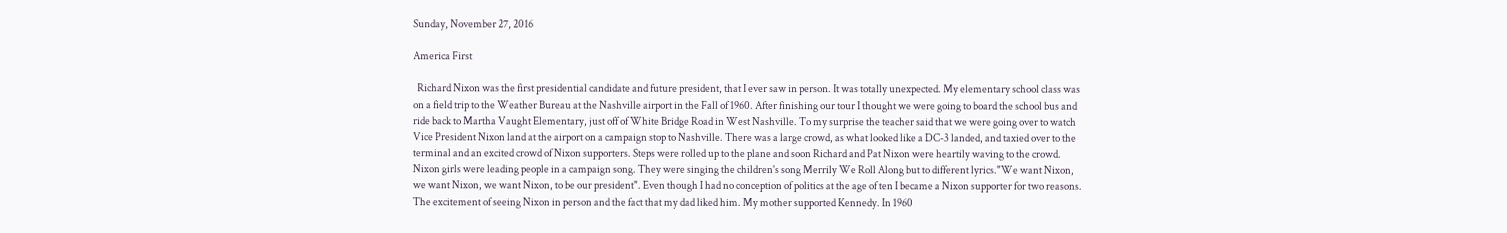Sunday, November 27, 2016

America First

  Richard Nixon was the first presidential candidate and future president, that I ever saw in person. It was totally unexpected. My elementary school class was on a field trip to the Weather Bureau at the Nashville airport in the Fall of 1960. After finishing our tour I thought we were going to board the school bus and ride back to Martha Vaught Elementary, just off of White Bridge Road in West Nashville. To my surprise the teacher said that we were going over to watch Vice President Nixon land at the airport on a campaign stop to Nashville. There was a large crowd, as what looked like a DC-3 landed, and taxied over to the terminal and an excited crowd of Nixon supporters. Steps were rolled up to the plane and soon Richard and Pat Nixon were heartily waving to the crowd. Nixon girls were leading people in a campaign song. They were singing the children's song Merrily We Roll Along but to different lyrics."We want Nixon, we want Nixon, we want Nixon, to be our president". Even though I had no conception of politics at the age of ten I became a Nixon supporter for two reasons. The excitement of seeing Nixon in person and the fact that my dad liked him. My mother supported Kennedy. In 1960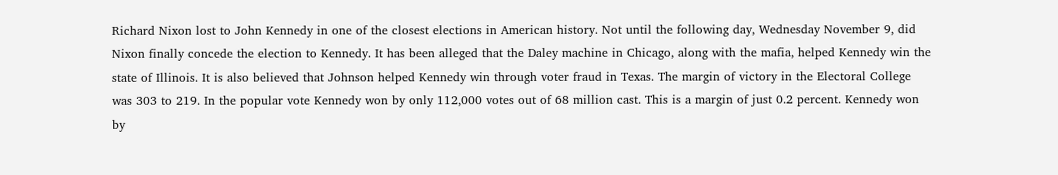Richard Nixon lost to John Kennedy in one of the closest elections in American history. Not until the following day, Wednesday November 9, did Nixon finally concede the election to Kennedy. It has been alleged that the Daley machine in Chicago, along with the mafia, helped Kennedy win the state of Illinois. It is also believed that Johnson helped Kennedy win through voter fraud in Texas. The margin of victory in the Electoral College was 303 to 219. In the popular vote Kennedy won by only 112,000 votes out of 68 million cast. This is a margin of just 0.2 percent. Kennedy won by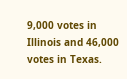9,000 votes in Illinois and 46,000 votes in Texas.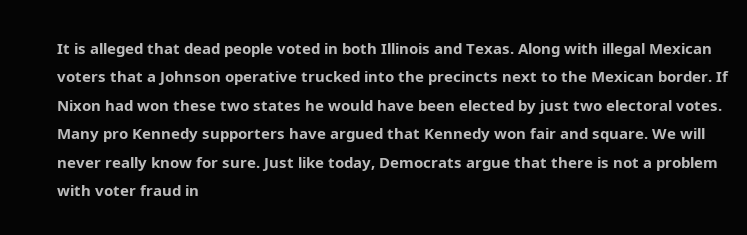It is alleged that dead people voted in both Illinois and Texas. Along with illegal Mexican voters that a Johnson operative trucked into the precincts next to the Mexican border. If Nixon had won these two states he would have been elected by just two electoral votes. Many pro Kennedy supporters have argued that Kennedy won fair and square. We will never really know for sure. Just like today, Democrats argue that there is not a problem with voter fraud in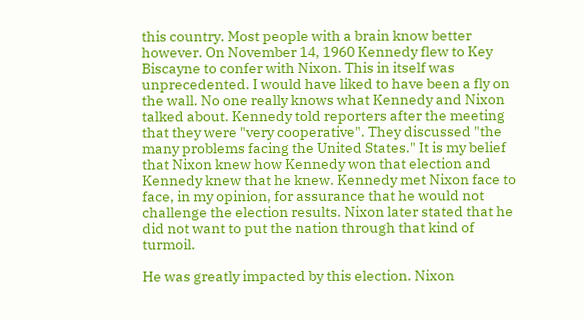this country. Most people with a brain know better however. On November 14, 1960 Kennedy flew to Key Biscayne to confer with Nixon. This in itself was unprecedented. I would have liked to have been a fly on the wall. No one really knows what Kennedy and Nixon talked about. Kennedy told reporters after the meeting that they were "very cooperative". They discussed "the many problems facing the United States." It is my belief that Nixon knew how Kennedy won that election and Kennedy knew that he knew. Kennedy met Nixon face to face, in my opinion, for assurance that he would not challenge the election results. Nixon later stated that he did not want to put the nation through that kind of turmoil.

He was greatly impacted by this election. Nixon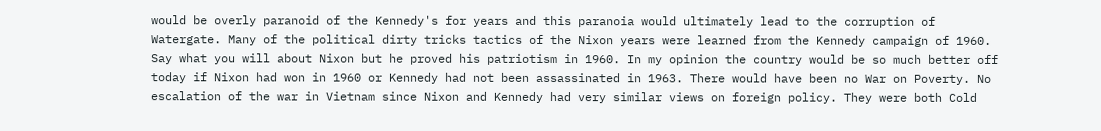would be overly paranoid of the Kennedy's for years and this paranoia would ultimately lead to the corruption of Watergate. Many of the political dirty tricks tactics of the Nixon years were learned from the Kennedy campaign of 1960. Say what you will about Nixon but he proved his patriotism in 1960. In my opinion the country would be so much better off today if Nixon had won in 1960 or Kennedy had not been assassinated in 1963. There would have been no War on Poverty. No escalation of the war in Vietnam since Nixon and Kennedy had very similar views on foreign policy. They were both Cold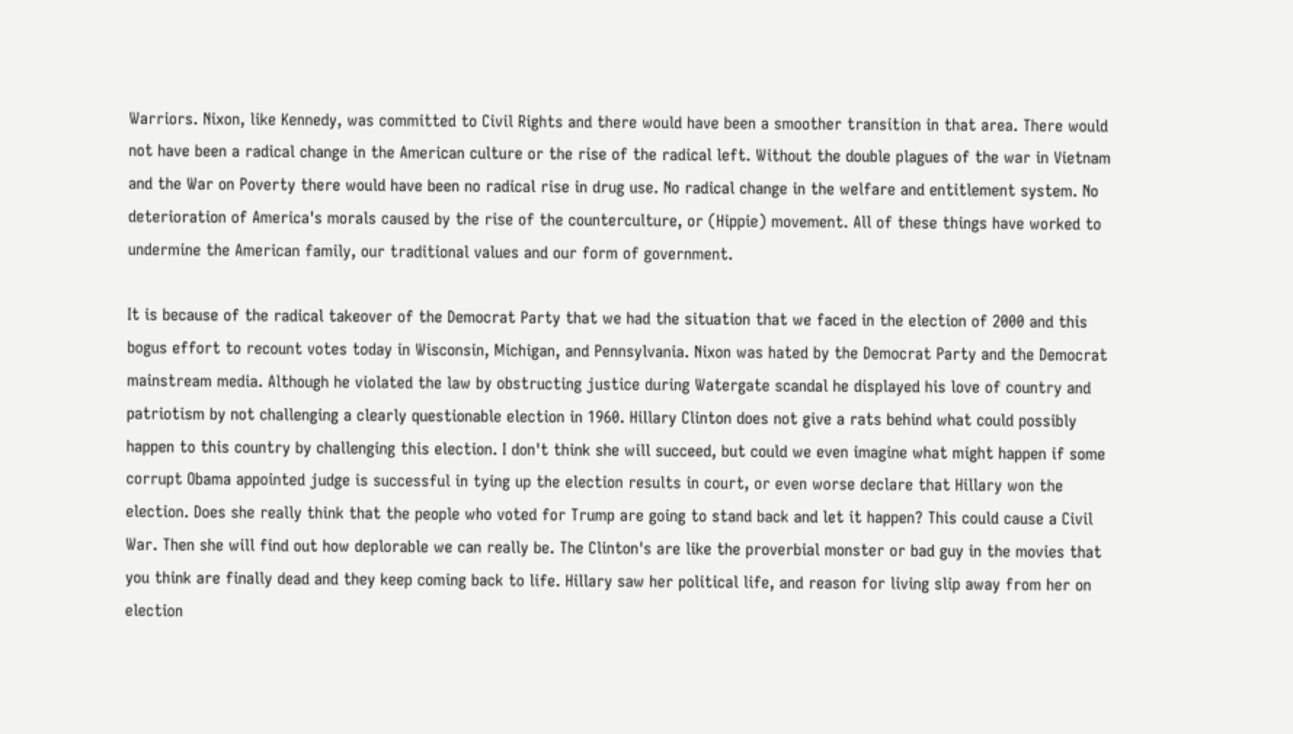Warriors. Nixon, like Kennedy, was committed to Civil Rights and there would have been a smoother transition in that area. There would not have been a radical change in the American culture or the rise of the radical left. Without the double plagues of the war in Vietnam and the War on Poverty there would have been no radical rise in drug use. No radical change in the welfare and entitlement system. No deterioration of America's morals caused by the rise of the counterculture, or (Hippie) movement. All of these things have worked to undermine the American family, our traditional values and our form of government.

It is because of the radical takeover of the Democrat Party that we had the situation that we faced in the election of 2000 and this bogus effort to recount votes today in Wisconsin, Michigan, and Pennsylvania. Nixon was hated by the Democrat Party and the Democrat mainstream media. Although he violated the law by obstructing justice during Watergate scandal he displayed his love of country and patriotism by not challenging a clearly questionable election in 1960. Hillary Clinton does not give a rats behind what could possibly happen to this country by challenging this election. I don't think she will succeed, but could we even imagine what might happen if some corrupt Obama appointed judge is successful in tying up the election results in court, or even worse declare that Hillary won the election. Does she really think that the people who voted for Trump are going to stand back and let it happen? This could cause a Civil War. Then she will find out how deplorable we can really be. The Clinton's are like the proverbial monster or bad guy in the movies that you think are finally dead and they keep coming back to life. Hillary saw her political life, and reason for living slip away from her on election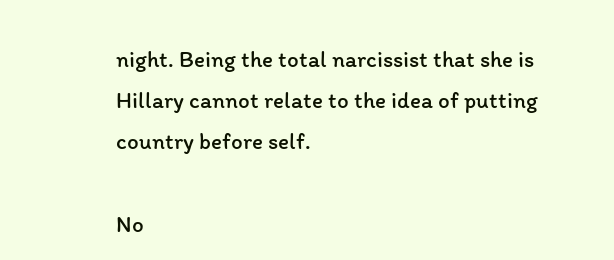night. Being the total narcissist that she is Hillary cannot relate to the idea of putting country before self.

No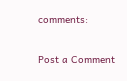comments:

Post a Comment